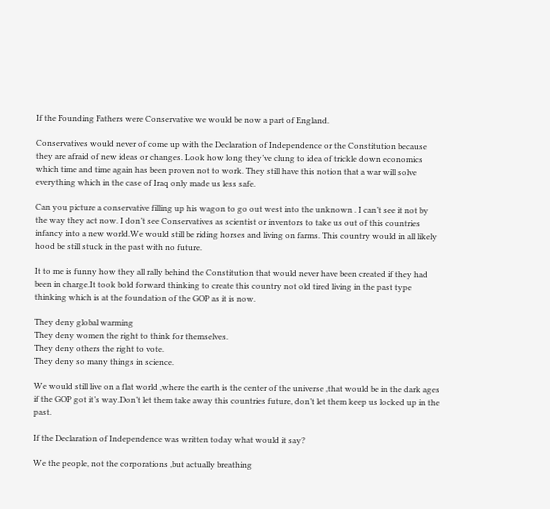If the Founding Fathers were Conservative we would be now a part of England.

Conservatives would never of come up with the Declaration of Independence or the Constitution because they are afraid of new ideas or changes. Look how long they’ve clung to idea of trickle down economics which time and time again has been proven not to work. They still have this notion that a war will solve everything which in the case of Iraq only made us less safe.

Can you picture a conservative filling up his wagon to go out west into the unknown . I can’t see it not by the way they act now. I don’t see Conservatives as scientist or inventors to take us out of this countries infancy into a new world.We would still be riding horses and living on farms. This country would in all likely hood be still stuck in the past with no future.

It to me is funny how they all rally behind the Constitution that would never have been created if they had been in charge.It took bold forward thinking to create this country not old tired living in the past type thinking which is at the foundation of the GOP as it is now.

They deny global warming
They deny women the right to think for themselves.
They deny others the right to vote.
They deny so many things in science.

We would still live on a flat world ,where the earth is the center of the universe ,that would be in the dark ages if the GOP got it’s way.Don’t let them take away this countries future, don’t let them keep us locked up in the past.

If the Declaration of Independence was written today what would it say?

We the people, not the corporations ,but actually breathing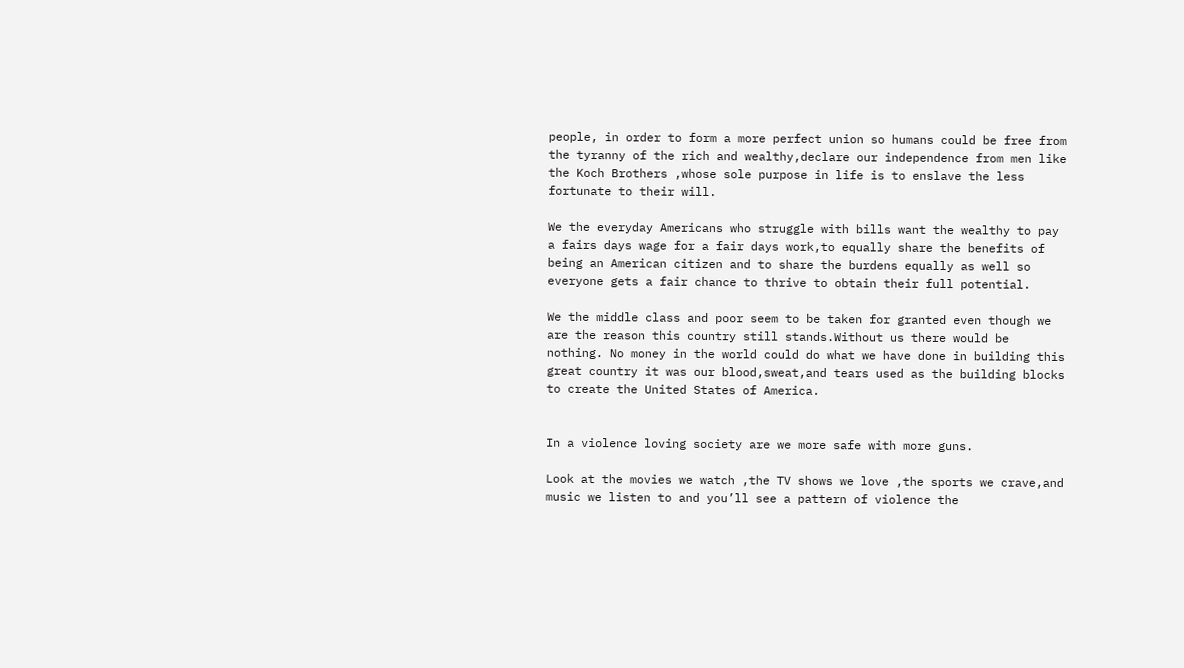people, in order to form a more perfect union so humans could be free from the tyranny of the rich and wealthy,declare our independence from men like the Koch Brothers ,whose sole purpose in life is to enslave the less fortunate to their will.

We the everyday Americans who struggle with bills want the wealthy to pay a fairs days wage for a fair days work,to equally share the benefits of being an American citizen and to share the burdens equally as well so everyone gets a fair chance to thrive to obtain their full potential.

We the middle class and poor seem to be taken for granted even though we are the reason this country still stands.Without us there would be nothing. No money in the world could do what we have done in building this great country it was our blood,sweat,and tears used as the building blocks to create the United States of America.


In a violence loving society are we more safe with more guns.

Look at the movies we watch ,the TV shows we love ,the sports we crave,and music we listen to and you’ll see a pattern of violence the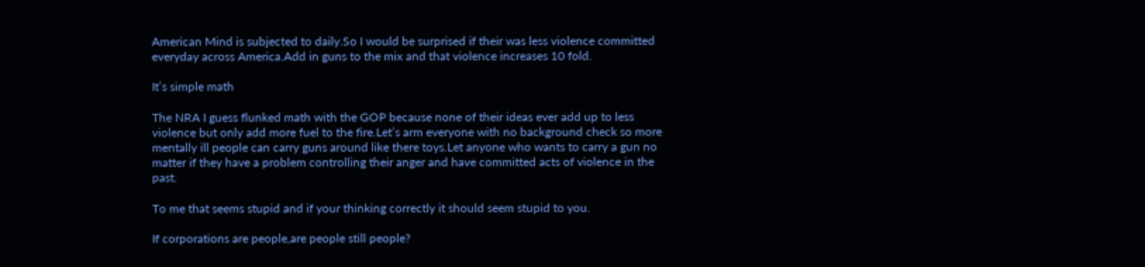American Mind is subjected to daily.So I would be surprised if their was less violence committed everyday across America.Add in guns to the mix and that violence increases 10 fold.

It’s simple math

The NRA I guess flunked math with the GOP because none of their ideas ever add up to less violence but only add more fuel to the fire.Let’s arm everyone with no background check so more mentally ill people can carry guns around like there toys.Let anyone who wants to carry a gun no matter if they have a problem controlling their anger and have committed acts of violence in the past.

To me that seems stupid and if your thinking correctly it should seem stupid to you.

If corporations are people,are people still people?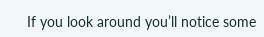If you look around you’ll notice some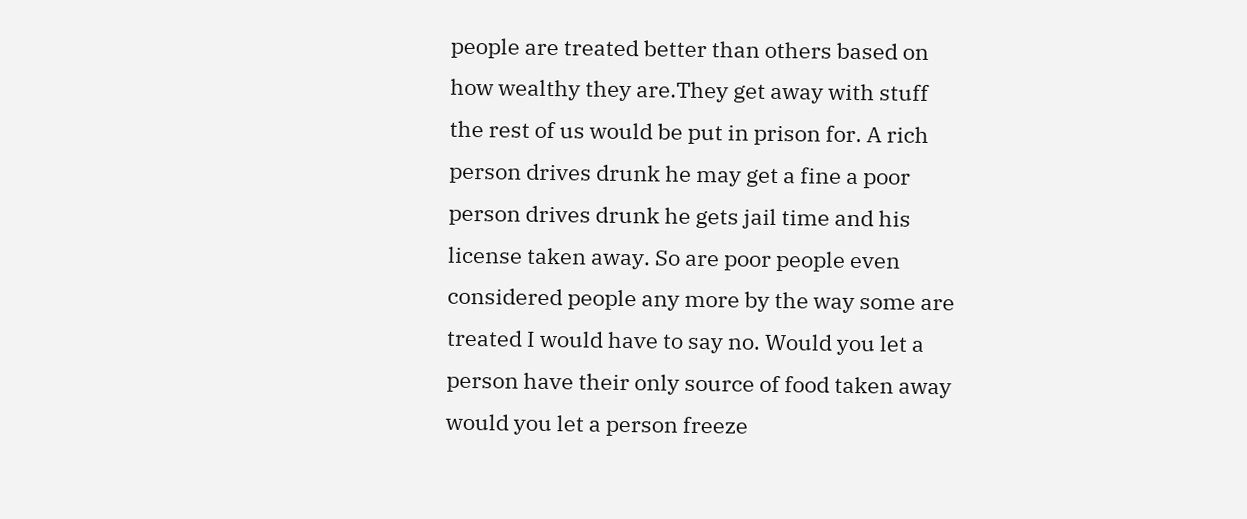people are treated better than others based on how wealthy they are.They get away with stuff the rest of us would be put in prison for. A rich person drives drunk he may get a fine a poor person drives drunk he gets jail time and his license taken away. So are poor people even considered people any more by the way some are treated I would have to say no. Would you let a person have their only source of food taken away would you let a person freeze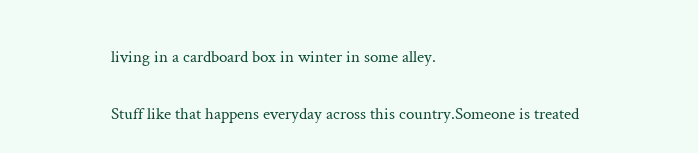living in a cardboard box in winter in some alley.

Stuff like that happens everyday across this country.Someone is treated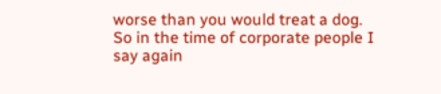worse than you would treat a dog. So in the time of corporate people I say again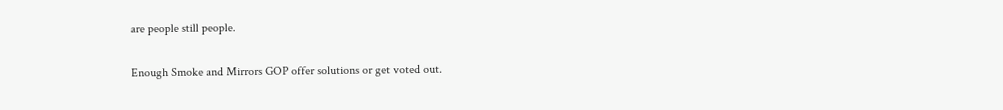are people still people.

Enough Smoke and Mirrors GOP offer solutions or get voted out.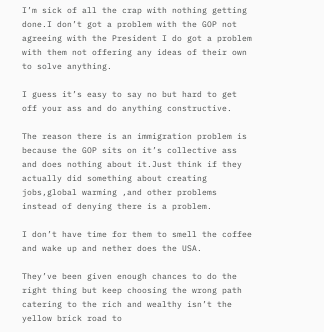I’m sick of all the crap with nothing getting done.I don’t got a problem with the GOP not agreeing with the President I do got a problem with them not offering any ideas of their own to solve anything.

I guess it’s easy to say no but hard to get off your ass and do anything constructive.

The reason there is an immigration problem is because the GOP sits on it’s collective ass and does nothing about it.Just think if they actually did something about creating jobs,global warming ,and other problems instead of denying there is a problem.

I don’t have time for them to smell the coffee and wake up and nether does the USA.

They’ve been given enough chances to do the right thing but keep choosing the wrong path catering to the rich and wealthy isn’t the yellow brick road to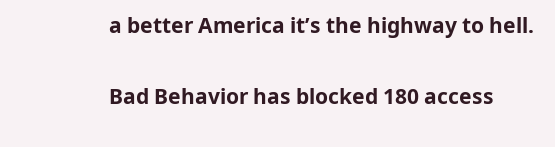a better America it’s the highway to hell.

Bad Behavior has blocked 180 access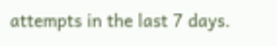attempts in the last 7 days.